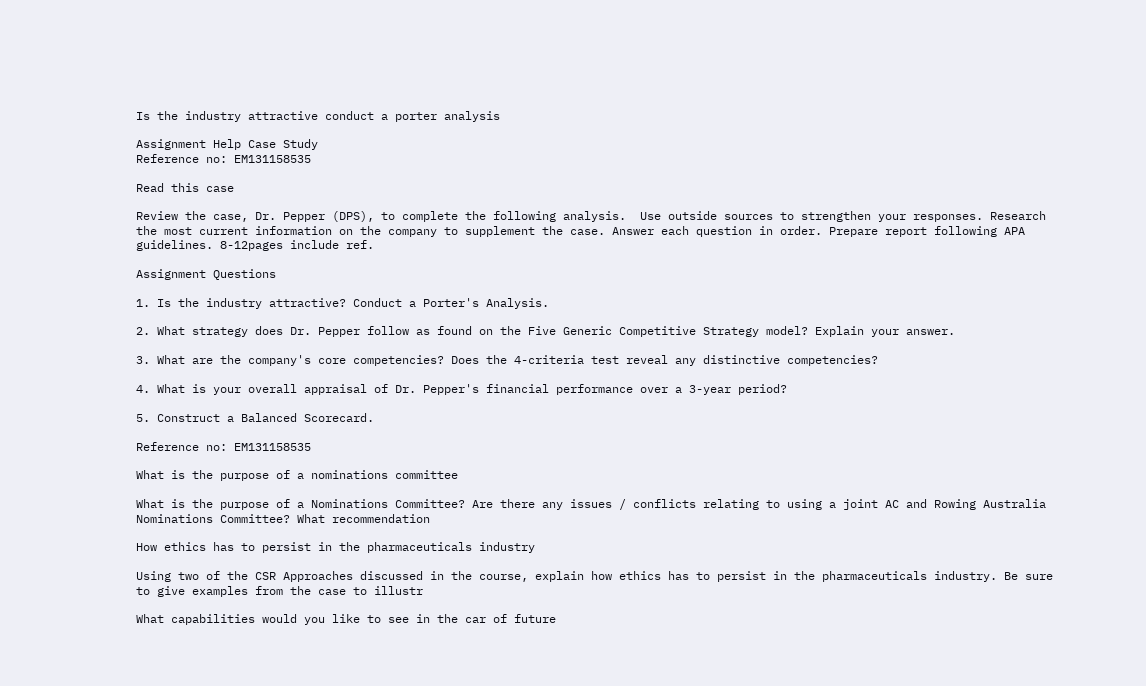Is the industry attractive conduct a porter analysis

Assignment Help Case Study
Reference no: EM131158535

Read this case

Review the case, Dr. Pepper (DPS), to complete the following analysis.  Use outside sources to strengthen your responses. Research the most current information on the company to supplement the case. Answer each question in order. Prepare report following APA guidelines. 8-12pages include ref.

Assignment Questions

1. Is the industry attractive? Conduct a Porter's Analysis.

2. What strategy does Dr. Pepper follow as found on the Five Generic Competitive Strategy model? Explain your answer.

3. What are the company's core competencies? Does the 4-criteria test reveal any distinctive competencies?

4. What is your overall appraisal of Dr. Pepper's financial performance over a 3-year period?

5. Construct a Balanced Scorecard.

Reference no: EM131158535

What is the purpose of a nominations committee

What is the purpose of a Nominations Committee? Are there any issues / conflicts relating to using a joint AC and Rowing Australia Nominations Committee? What recommendation

How ethics has to persist in the pharmaceuticals industry

Using two of the CSR Approaches discussed in the course, explain how ethics has to persist in the pharmaceuticals industry. Be sure to give examples from the case to illustr

What capabilities would you like to see in the car of future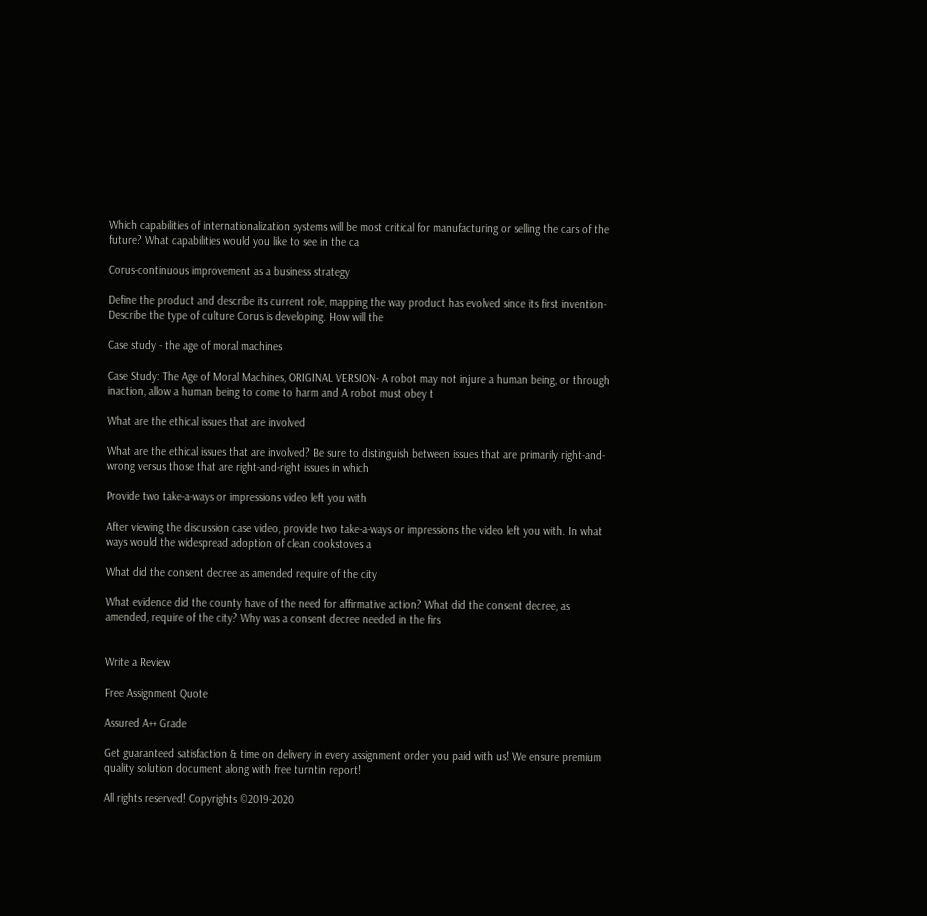Which capabilities of internationalization systems will be most critical for manufacturing or selling the cars of the future? What capabilities would you like to see in the ca

Corus-continuous improvement as a business strategy

Define the product and describe its current role, mapping the way product has evolved since its first invention-Describe the type of culture Corus is developing. How will the

Case study - the age of moral machines

Case Study: The Age of Moral Machines, ORIGINAL VERSION- A robot may not injure a human being, or through inaction, allow a human being to come to harm and A robot must obey t

What are the ethical issues that are involved

What are the ethical issues that are involved? Be sure to distinguish between issues that are primarily right-and-wrong versus those that are right-and-right issues in which

Provide two take-a-ways or impressions video left you with

After viewing the discussion case video, provide two take-a-ways or impressions the video left you with. In what ways would the widespread adoption of clean cookstoves a

What did the consent decree as amended require of the city

What evidence did the county have of the need for affirmative action? What did the consent decree, as amended, require of the city? Why was a consent decree needed in the firs


Write a Review

Free Assignment Quote

Assured A++ Grade

Get guaranteed satisfaction & time on delivery in every assignment order you paid with us! We ensure premium quality solution document along with free turntin report!

All rights reserved! Copyrights ©2019-2020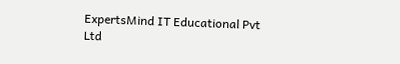ExpertsMind IT Educational Pvt Ltd